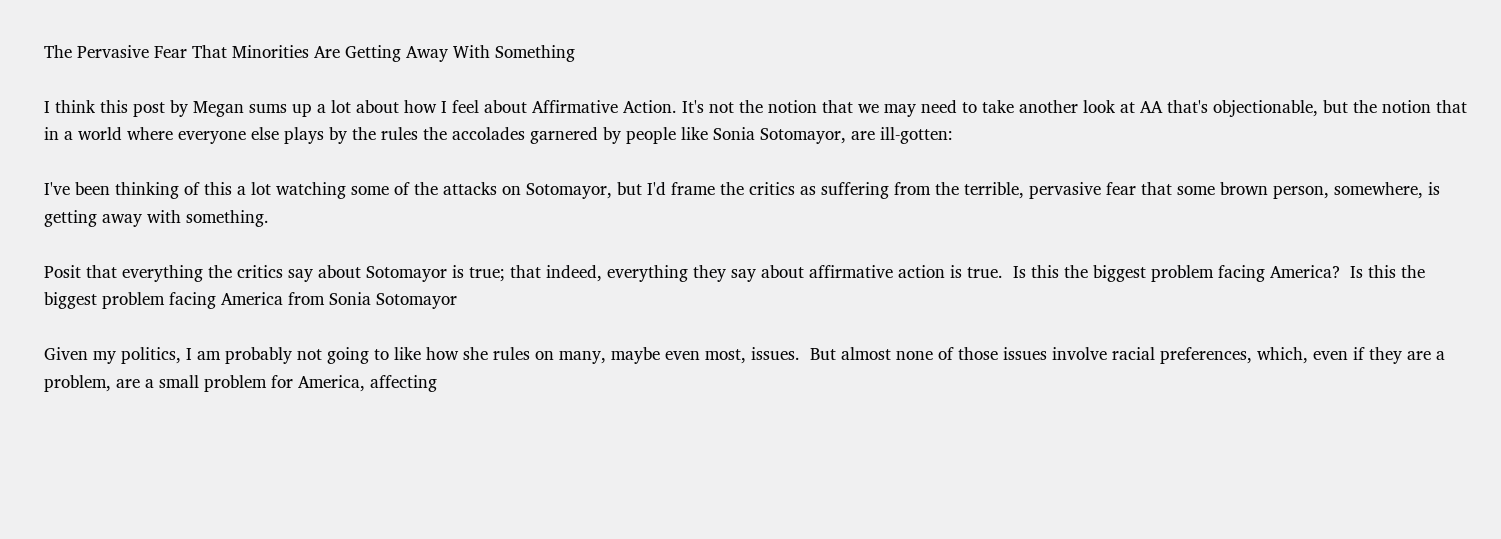The Pervasive Fear That Minorities Are Getting Away With Something

I think this post by Megan sums up a lot about how I feel about Affirmative Action. It's not the notion that we may need to take another look at AA that's objectionable, but the notion that in a world where everyone else plays by the rules the accolades garnered by people like Sonia Sotomayor, are ill-gotten:

I've been thinking of this a lot watching some of the attacks on Sotomayor, but I'd frame the critics as suffering from the terrible, pervasive fear that some brown person, somewhere, is getting away with something.

Posit that everything the critics say about Sotomayor is true; that indeed, everything they say about affirmative action is true.  Is this the biggest problem facing America?  Is this the biggest problem facing America from Sonia Sotomayor

Given my politics, I am probably not going to like how she rules on many, maybe even most, issues.  But almost none of those issues involve racial preferences, which, even if they are a problem, are a small problem for America, affecting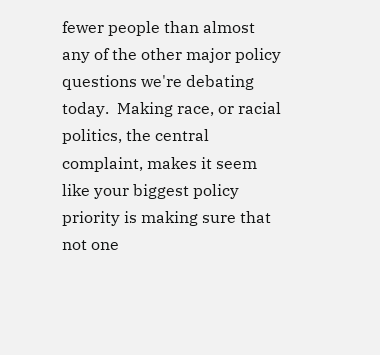fewer people than almost any of the other major policy questions we're debating today.  Making race, or racial politics, the central complaint, makes it seem like your biggest policy priority is making sure that not one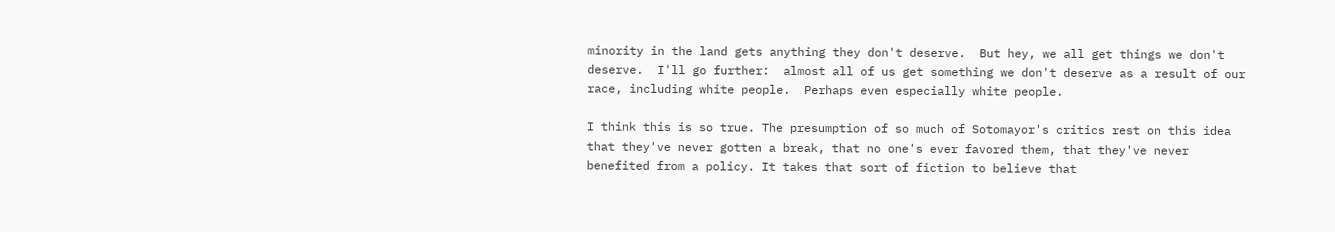minority in the land gets anything they don't deserve.  But hey, we all get things we don't deserve.  I'll go further:  almost all of us get something we don't deserve as a result of our race, including white people.  Perhaps even especially white people.

I think this is so true. The presumption of so much of Sotomayor's critics rest on this idea that they've never gotten a break, that no one's ever favored them, that they've never benefited from a policy. It takes that sort of fiction to believe that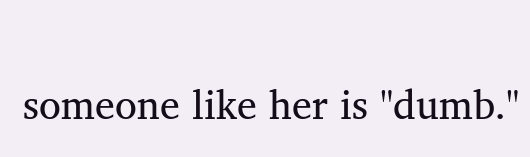someone like her is "dumb."